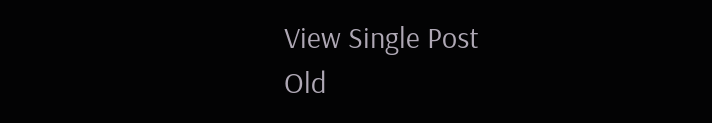View Single Post
Old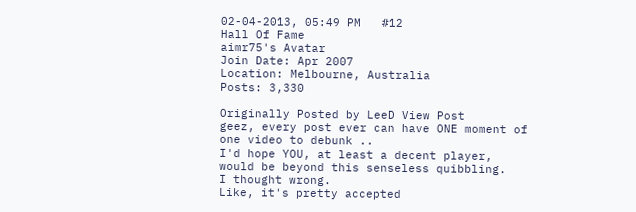02-04-2013, 05:49 PM   #12
Hall Of Fame
aimr75's Avatar
Join Date: Apr 2007
Location: Melbourne, Australia
Posts: 3,330

Originally Posted by LeeD View Post
geez, every post ever can have ONE moment of one video to debunk ..
I'd hope YOU, at least a decent player, would be beyond this senseless quibbling.
I thought wrong.
Like, it's pretty accepted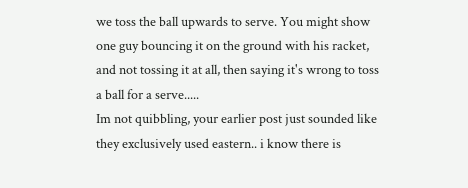we toss the ball upwards to serve. You might show one guy bouncing it on the ground with his racket, and not tossing it at all, then saying it's wrong to toss a ball for a serve.....
Im not quibbling, your earlier post just sounded like they exclusively used eastern.. i know there is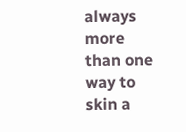always more than one way to skin a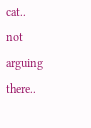cat.. not arguing there..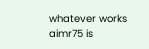whatever works
aimr75 is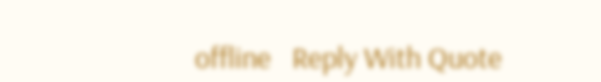offline   Reply With Quote